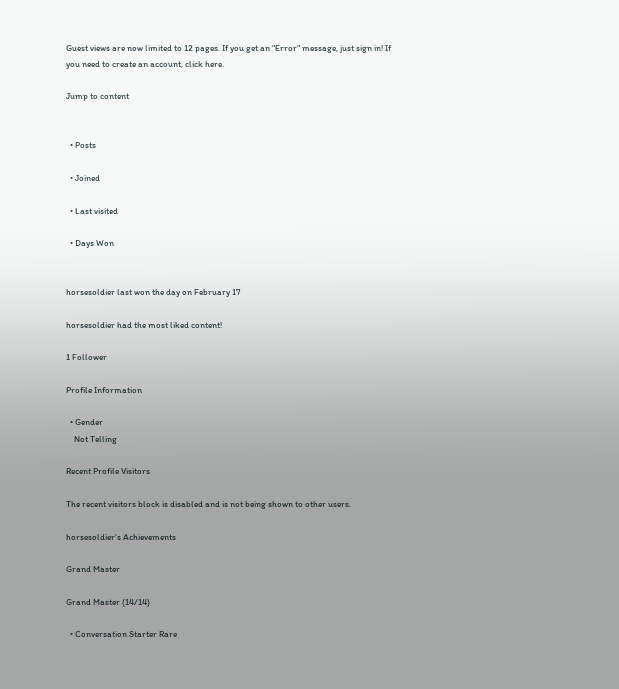Guest views are now limited to 12 pages. If you get an "Error" message, just sign in! If you need to create an account, click here.

Jump to content


  • Posts

  • Joined

  • Last visited

  • Days Won


horsesoldier last won the day on February 17

horsesoldier had the most liked content!

1 Follower

Profile Information

  • Gender
    Not Telling

Recent Profile Visitors

The recent visitors block is disabled and is not being shown to other users.

horsesoldier's Achievements

Grand Master

Grand Master (14/14)

  • Conversation Starter Rare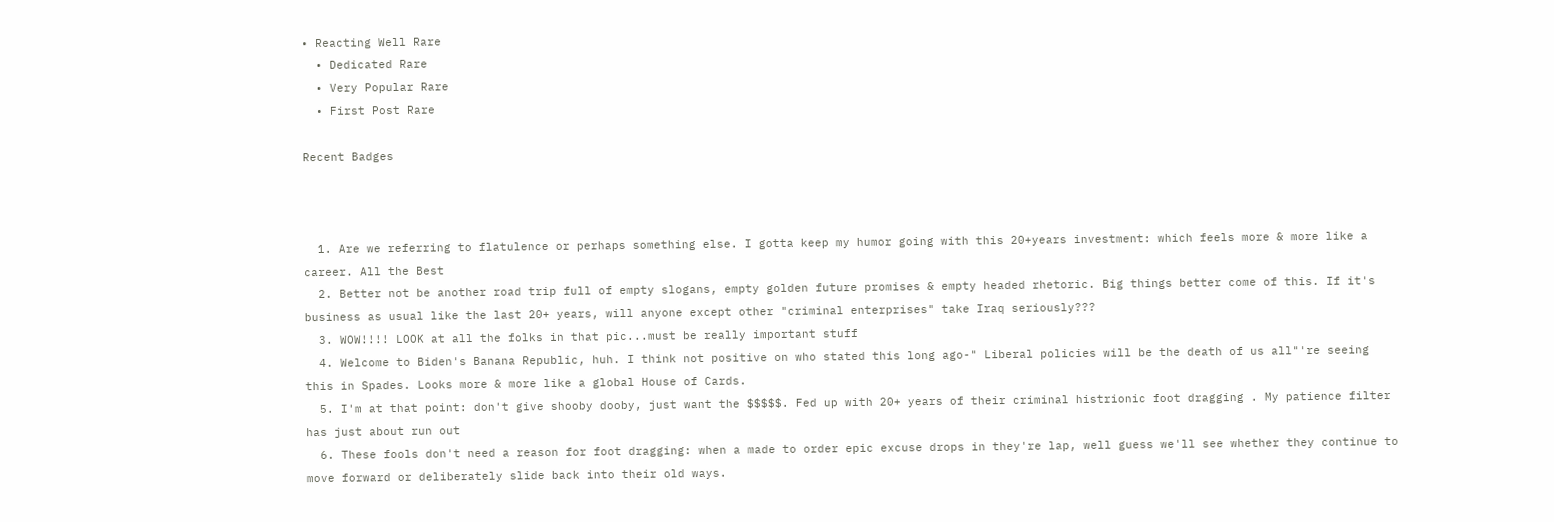• Reacting Well Rare
  • Dedicated Rare
  • Very Popular Rare
  • First Post Rare

Recent Badges



  1. Are we referring to flatulence or perhaps something else. I gotta keep my humor going with this 20+years investment: which feels more & more like a career. All the Best
  2. Better not be another road trip full of empty slogans, empty golden future promises & empty headed rhetoric. Big things better come of this. If it's business as usual like the last 20+ years, will anyone except other "criminal enterprises" take Iraq seriously???
  3. WOW!!!! LOOK at all the folks in that pic...must be really important stuff
  4. Welcome to Biden's Banana Republic, huh. I think not positive on who stated this long ago-" Liberal policies will be the death of us all"'re seeing this in Spades. Looks more & more like a global House of Cards.
  5. I'm at that point: don't give shooby dooby, just want the $$$$$. Fed up with 20+ years of their criminal histrionic foot dragging . My patience filter has just about run out
  6. These fools don't need a reason for foot dragging: when a made to order epic excuse drops in they're lap, well guess we'll see whether they continue to move forward or deliberately slide back into their old ways.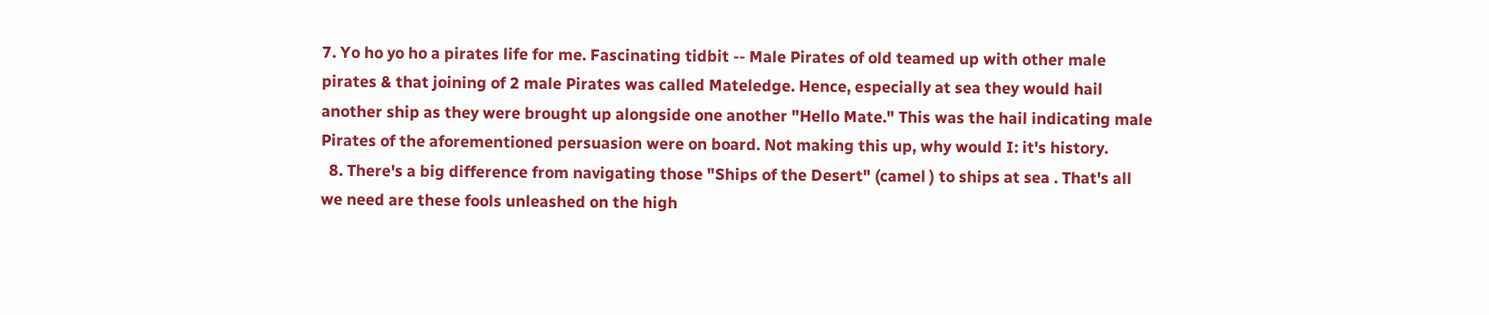7. Yo ho yo ho a pirates life for me. Fascinating tidbit -- Male Pirates of old teamed up with other male pirates & that joining of 2 male Pirates was called Mateledge. Hence, especially at sea they would hail another ship as they were brought up alongside one another "Hello Mate." This was the hail indicating male Pirates of the aforementioned persuasion were on board. Not making this up, why would I: it's history.
  8. There's a big difference from navigating those "Ships of the Desert" (camel ) to ships at sea . That's all we need are these fools unleashed on the high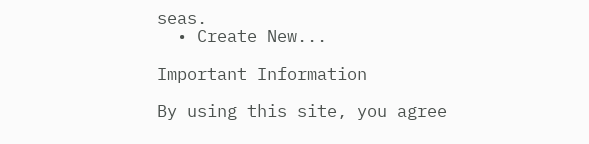seas.
  • Create New...

Important Information

By using this site, you agree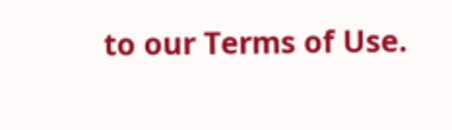to our Terms of Use.